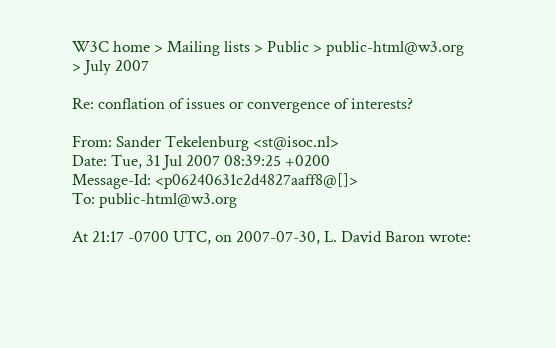W3C home > Mailing lists > Public > public-html@w3.org > July 2007

Re: conflation of issues or convergence of interests?

From: Sander Tekelenburg <st@isoc.nl>
Date: Tue, 31 Jul 2007 08:39:25 +0200
Message-Id: <p06240631c2d4827aaff8@[]>
To: public-html@w3.org

At 21:17 -0700 UTC, on 2007-07-30, L. David Baron wrote: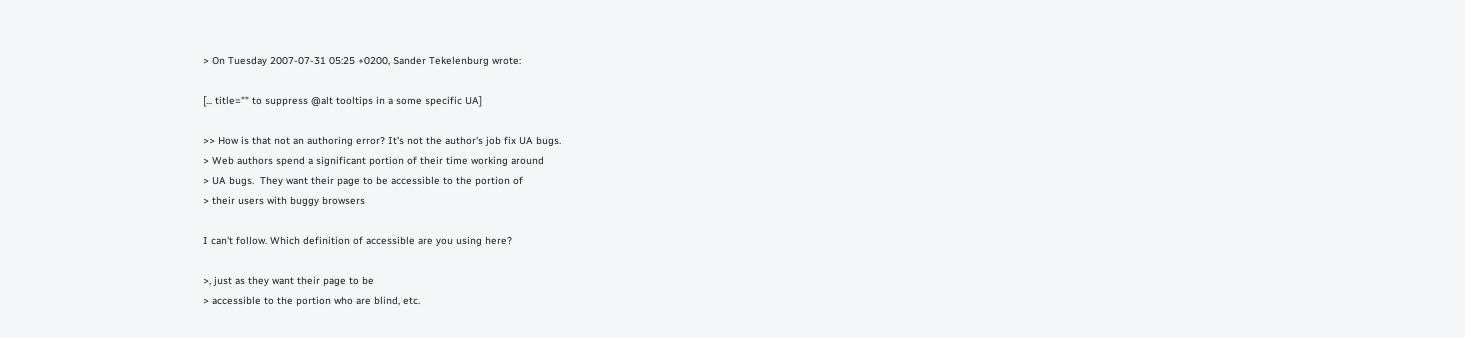> On Tuesday 2007-07-31 05:25 +0200, Sander Tekelenburg wrote:

[... title="" to suppress @alt tooltips in a some specific UA]

>> How is that not an authoring error? It's not the author's job fix UA bugs.
> Web authors spend a significant portion of their time working around
> UA bugs.  They want their page to be accessible to the portion of
> their users with buggy browsers

I can't follow. Which definition of accessible are you using here?

>, just as they want their page to be
> accessible to the portion who are blind, etc.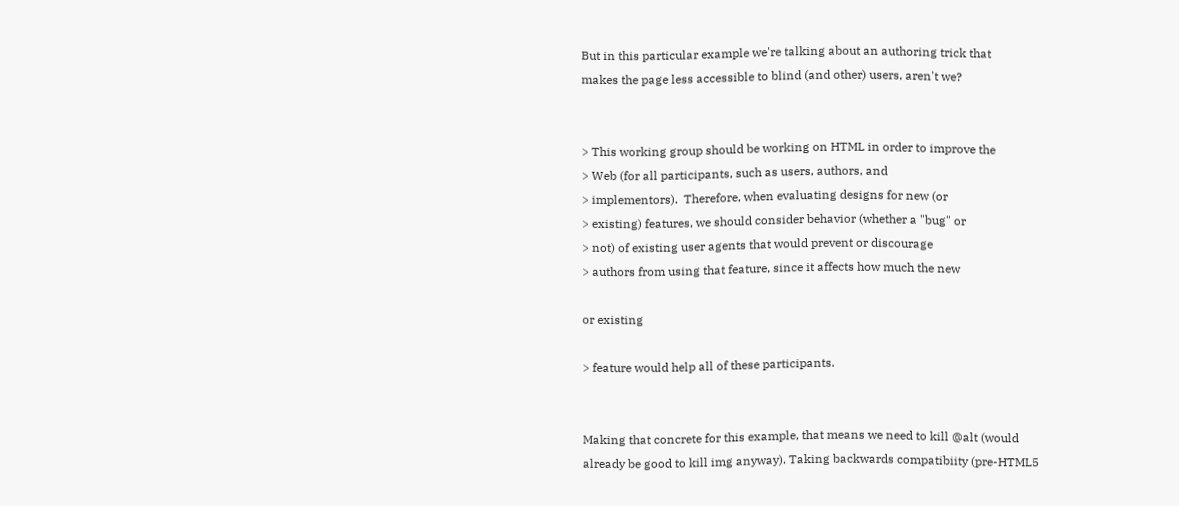But in this particular example we're talking about an authoring trick that
makes the page less accessible to blind (and other) users, aren't we?


> This working group should be working on HTML in order to improve the
> Web (for all participants, such as users, authors, and
> implementors).  Therefore, when evaluating designs for new (or
> existing) features, we should consider behavior (whether a "bug" or
> not) of existing user agents that would prevent or discourage
> authors from using that feature, since it affects how much the new

or existing

> feature would help all of these participants.


Making that concrete for this example, that means we need to kill @alt (would
already be good to kill img anyway). Taking backwards compatibiity (pre-HTML5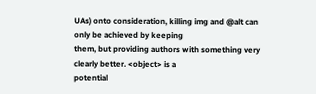UAs) onto consideration, killing img and @alt can only be achieved by keeping
them, but providing authors with something very clearly better. <object> is a
potential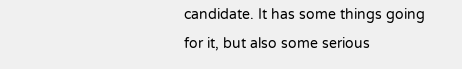candidate. It has some things going for it, but also some serious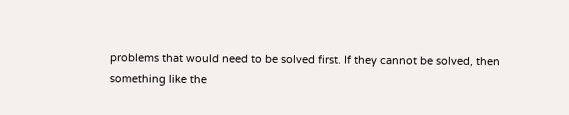problems that would need to be solved first. If they cannot be solved, then
something like the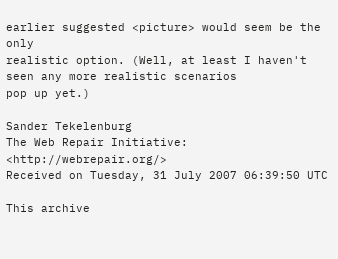earlier suggested <picture> would seem be the only
realistic option. (Well, at least I haven't seen any more realistic scenarios
pop up yet.)

Sander Tekelenburg
The Web Repair Initiative: <http://webrepair.org/>
Received on Tuesday, 31 July 2007 06:39:50 UTC

This archive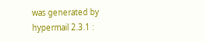was generated by hypermail 2.3.1 :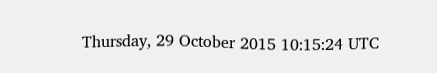Thursday, 29 October 2015 10:15:24 UTC